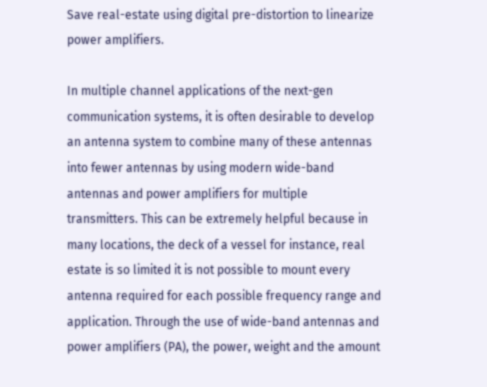Save real-estate using digital pre-distortion to linearize power amplifiers.

In multiple channel applications of the next-gen communication systems, it is often desirable to develop an antenna system to combine many of these antennas into fewer antennas by using modern wide-band antennas and power amplifiers for multiple transmitters. This can be extremely helpful because in many locations, the deck of a vessel for instance, real estate is so limited it is not possible to mount every antenna required for each possible frequency range and application. Through the use of wide-band antennas and power amplifiers (PA), the power, weight and the amount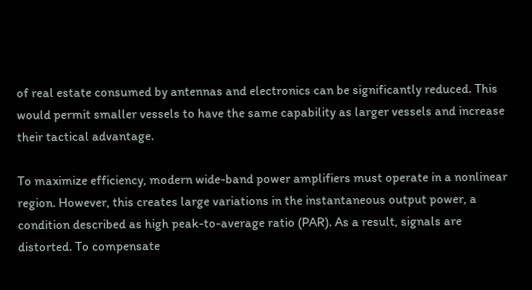of real estate consumed by antennas and electronics can be significantly reduced. This would permit smaller vessels to have the same capability as larger vessels and increase their tactical advantage.

To maximize efficiency, modern wide-band power amplifiers must operate in a nonlinear region. However, this creates large variations in the instantaneous output power, a condition described as high peak-to-average ratio (PAR). As a result, signals are distorted. To compensate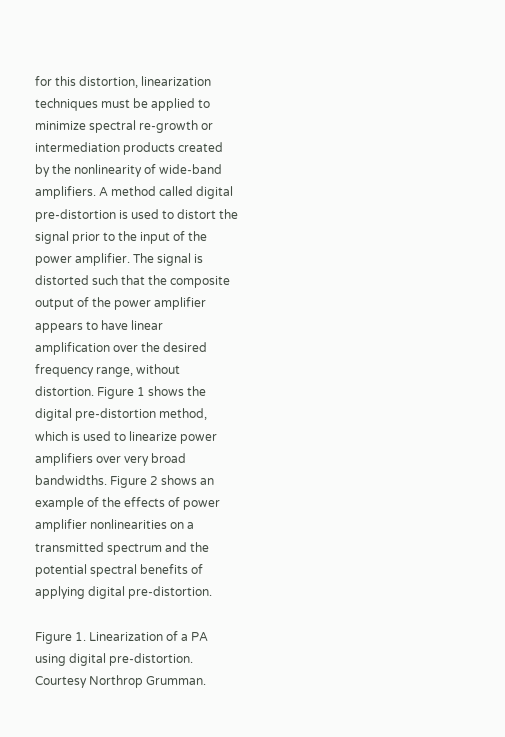for this distortion, linearization techniques must be applied to minimize spectral re-growth or intermediation products created by the nonlinearity of wide-band amplifiers. A method called digital pre-distortion is used to distort the signal prior to the input of the power amplifier. The signal is distorted such that the composite output of the power amplifier appears to have linear amplification over the desired frequency range, without distortion. Figure 1 shows the digital pre-distortion method, which is used to linearize power amplifiers over very broad bandwidths. Figure 2 shows an example of the effects of power amplifier nonlinearities on a transmitted spectrum and the potential spectral benefits of applying digital pre-distortion.

Figure 1. Linearization of a PA using digital pre-distortion. Courtesy Northrop Grumman.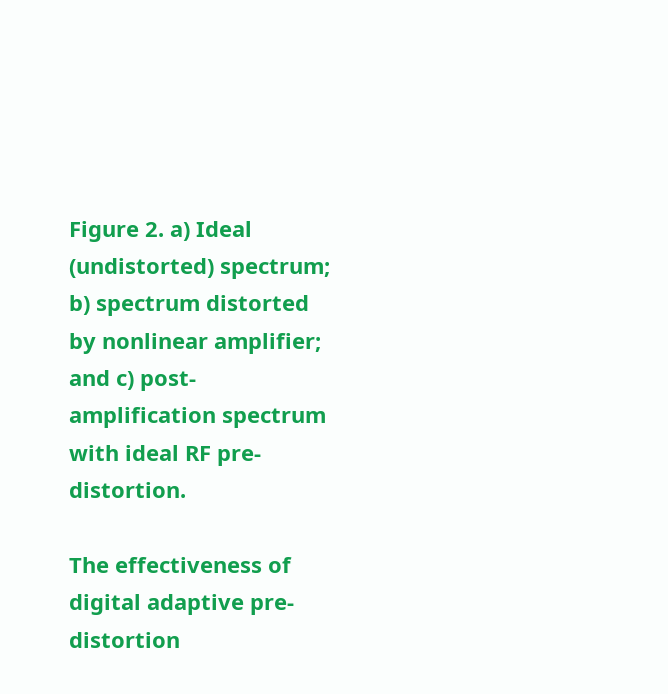Figure 2. a) Ideal (undistorted) spectrum; b) spectrum distorted by nonlinear amplifier; and c) post-amplification spectrum with ideal RF pre-distortion.

The effectiveness of digital adaptive pre-distortion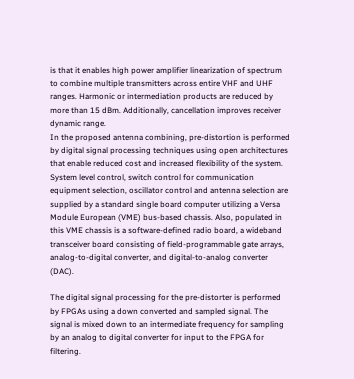is that it enables high power amplifier linearization of spectrum to combine multiple transmitters across entire VHF and UHF ranges. Harmonic or intermediation products are reduced by more than 15 dBm. Additionally, cancellation improves receiver dynamic range.
In the proposed antenna combining, pre-distortion is performed by digital signal processing techniques using open architectures that enable reduced cost and increased flexibility of the system. System level control, switch control for communication equipment selection, oscillator control and antenna selection are supplied by a standard single board computer utilizing a Versa Module European (VME) bus-based chassis. Also, populated in this VME chassis is a software-defined radio board, a wideband transceiver board consisting of field-programmable gate arrays, analog-to-digital converter, and digital-to-analog converter (DAC).

The digital signal processing for the pre-distorter is performed by FPGAs using a down converted and sampled signal. The signal is mixed down to an intermediate frequency for sampling by an analog to digital converter for input to the FPGA for filtering.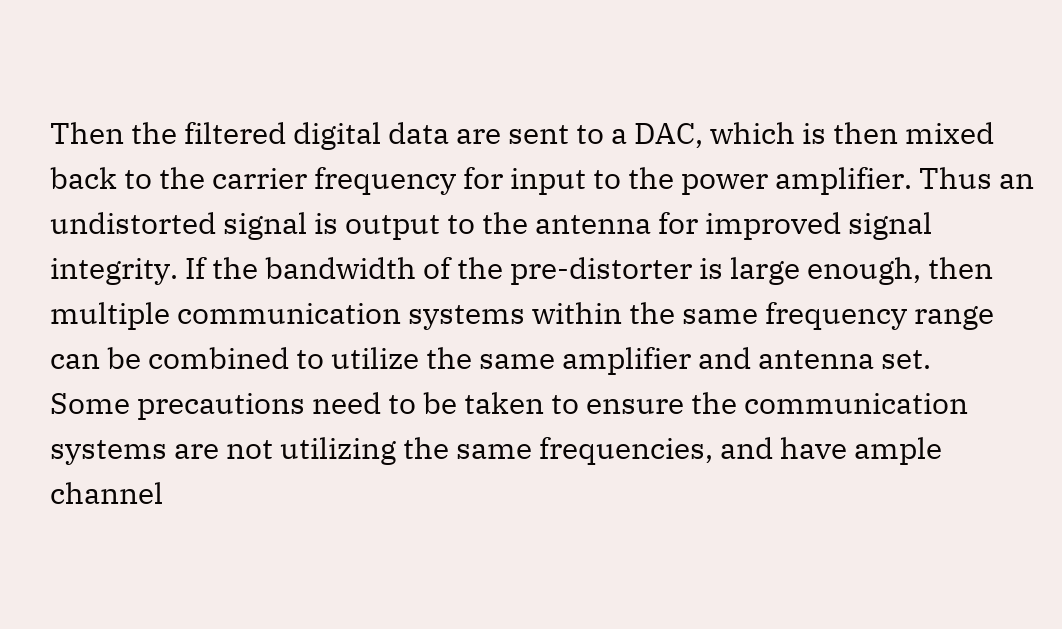Then the filtered digital data are sent to a DAC, which is then mixed back to the carrier frequency for input to the power amplifier. Thus an undistorted signal is output to the antenna for improved signal integrity. If the bandwidth of the pre-distorter is large enough, then multiple communication systems within the same frequency range can be combined to utilize the same amplifier and antenna set.
Some precautions need to be taken to ensure the communication systems are not utilizing the same frequencies, and have ample channel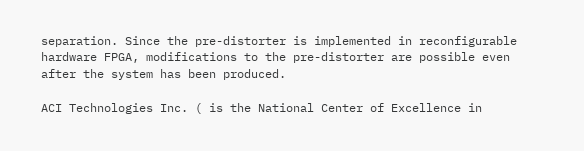separation. Since the pre-distorter is implemented in reconfigurable hardware FPGA, modifications to the pre-distorter are possible even after the system has been produced.

ACI Technologies Inc. ( is the National Center of Excellence in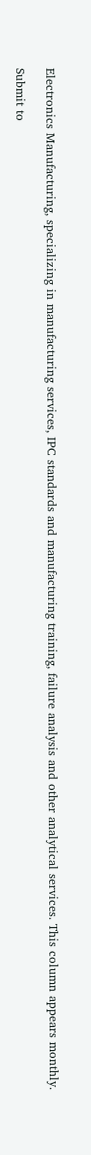Electronics Manufacturing, specializing in manufacturing services, IPC standards and manufacturing training, failure analysis and other analytical services. This column appears monthly.

Submit to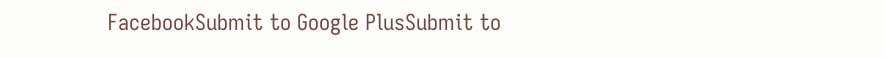FacebookSubmit to Google PlusSubmit to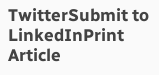TwitterSubmit to LinkedInPrint Article